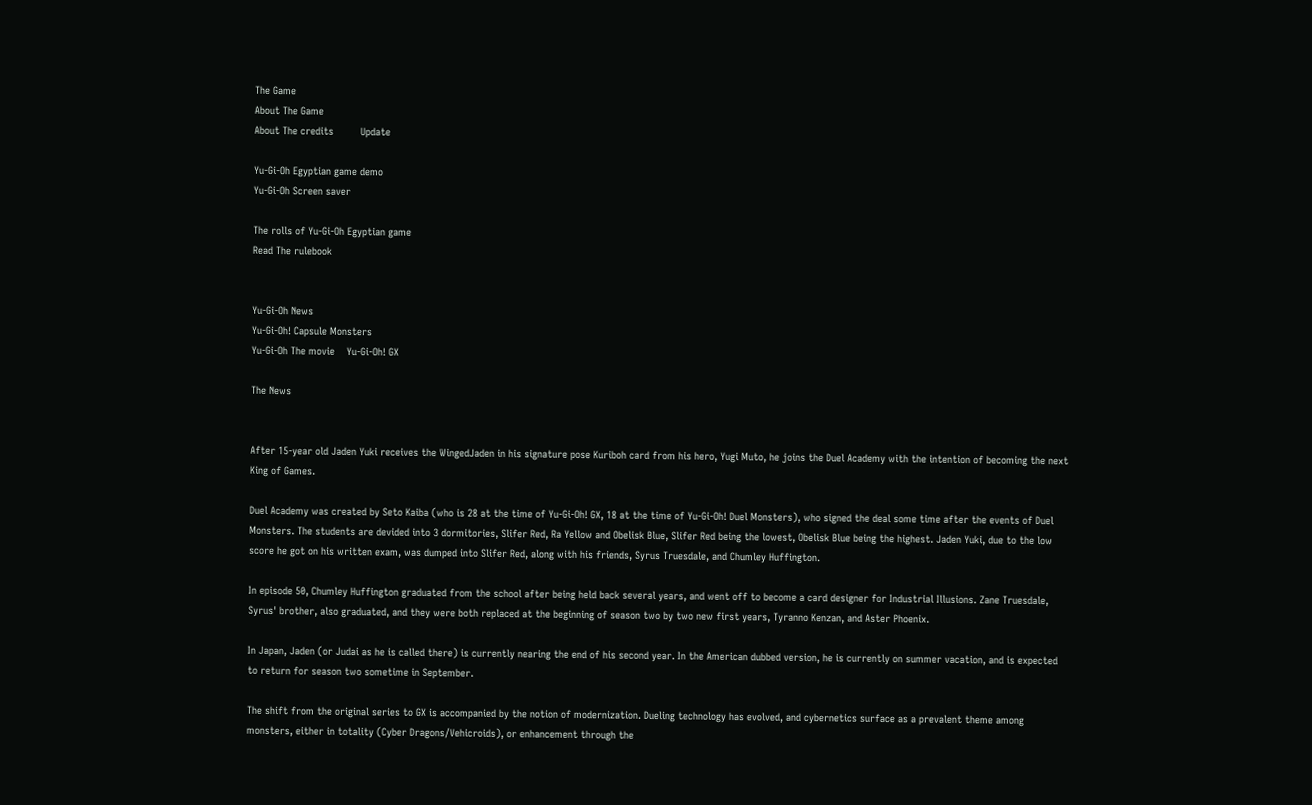The Game
About The Game
About The credits         Update

Yu-Gi-Oh Egyptian game demo
Yu-Gi-Oh Screen saver

The rolls of Yu-Gi-Oh Egyptian game
Read The rulebook


Yu-Gi-Oh News
Yu-Gi-Oh! Capsule Monsters
Yu-Gi-Oh The movie    Yu-Gi-Oh! GX

The News


After 15-year old Jaden Yuki receives the WingedJaden in his signature pose Kuriboh card from his hero, Yugi Muto, he joins the Duel Academy with the intention of becoming the next King of Games.

Duel Academy was created by Seto Kaiba (who is 28 at the time of Yu-Gi-Oh! GX, 18 at the time of Yu-Gi-Oh! Duel Monsters), who signed the deal some time after the events of Duel Monsters. The students are devided into 3 dormitories, Slifer Red, Ra Yellow and Obelisk Blue, Slifer Red being the lowest, Obelisk Blue being the highest. Jaden Yuki, due to the low score he got on his written exam, was dumped into Slifer Red, along with his friends, Syrus Truesdale, and Chumley Huffington.

In episode 50, Chumley Huffington graduated from the school after being held back several years, and went off to become a card designer for Industrial Illusions. Zane Truesdale, Syrus' brother, also graduated, and they were both replaced at the beginning of season two by two new first years, Tyranno Kenzan, and Aster Phoenix.

In Japan, Jaden (or Judai as he is called there) is currently nearing the end of his second year. In the American dubbed version, he is currently on summer vacation, and is expected to return for season two sometime in September.

The shift from the original series to GX is accompanied by the notion of modernization. Dueling technology has evolved, and cybernetics surface as a prevalent theme among monsters, either in totality (Cyber Dragons/Vehicroids), or enhancement through the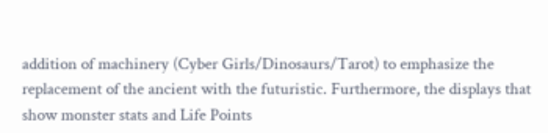addition of machinery (Cyber Girls/Dinosaurs/Tarot) to emphasize the replacement of the ancient with the futuristic. Furthermore, the displays that show monster stats and Life Points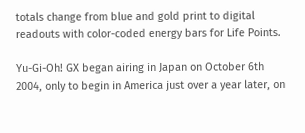totals change from blue and gold print to digital readouts with color-coded energy bars for Life Points.

Yu-Gi-Oh! GX began airing in Japan on October 6th 2004, only to begin in America just over a year later, on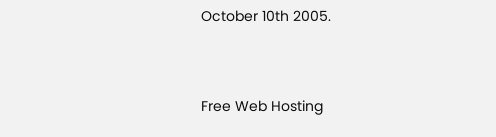October 10th 2005.



Free Web Hosting